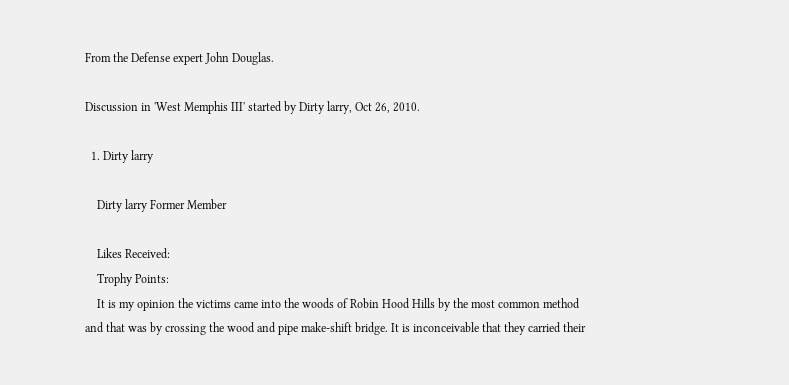From the Defense expert John Douglas.

Discussion in 'West Memphis III' started by Dirty larry, Oct 26, 2010.

  1. Dirty larry

    Dirty larry Former Member

    Likes Received:
    Trophy Points:
    It is my opinion the victims came into the woods of Robin Hood Hills by the most common method and that was by crossing the wood and pipe make-shift bridge. It is inconceivable that they carried their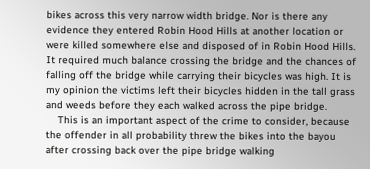bikes across this very narrow width bridge. Nor is there any evidence they entered Robin Hood Hills at another location or were killed somewhere else and disposed of in Robin Hood Hills. It required much balance crossing the bridge and the chances of falling off the bridge while carrying their bicycles was high. It is my opinion the victims left their bicycles hidden in the tall grass and weeds before they each walked across the pipe bridge.
    This is an important aspect of the crime to consider, because the offender in all probability threw the bikes into the bayou after crossing back over the pipe bridge walking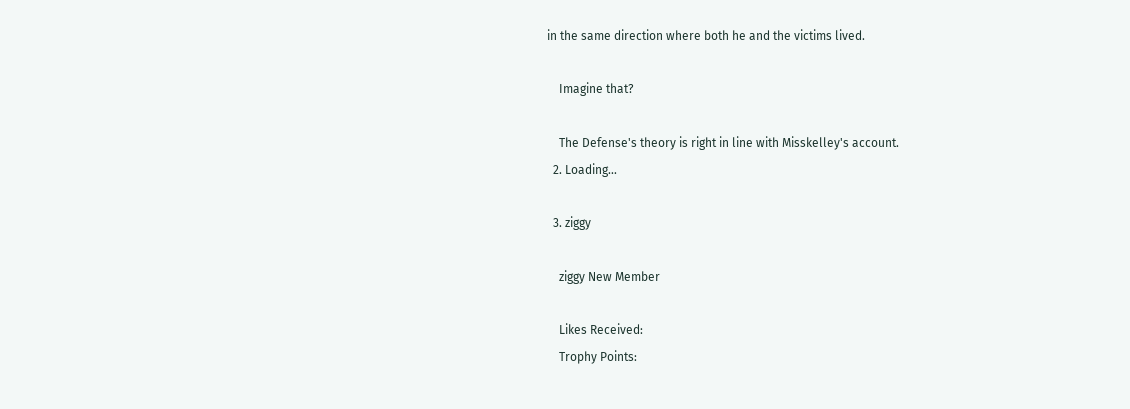in the same direction where both he and the victims lived.

    Imagine that?

    The Defense's theory is right in line with Misskelley's account.
  2. Loading...

  3. ziggy

    ziggy New Member

    Likes Received:
    Trophy Points: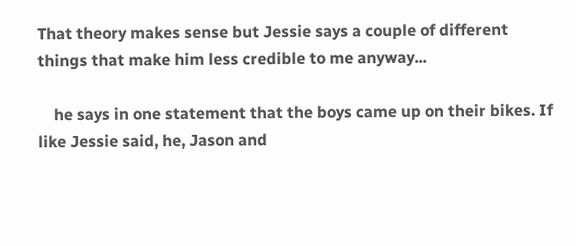That theory makes sense but Jessie says a couple of different things that make him less credible to me anyway...

    he says in one statement that the boys came up on their bikes. If like Jessie said, he, Jason and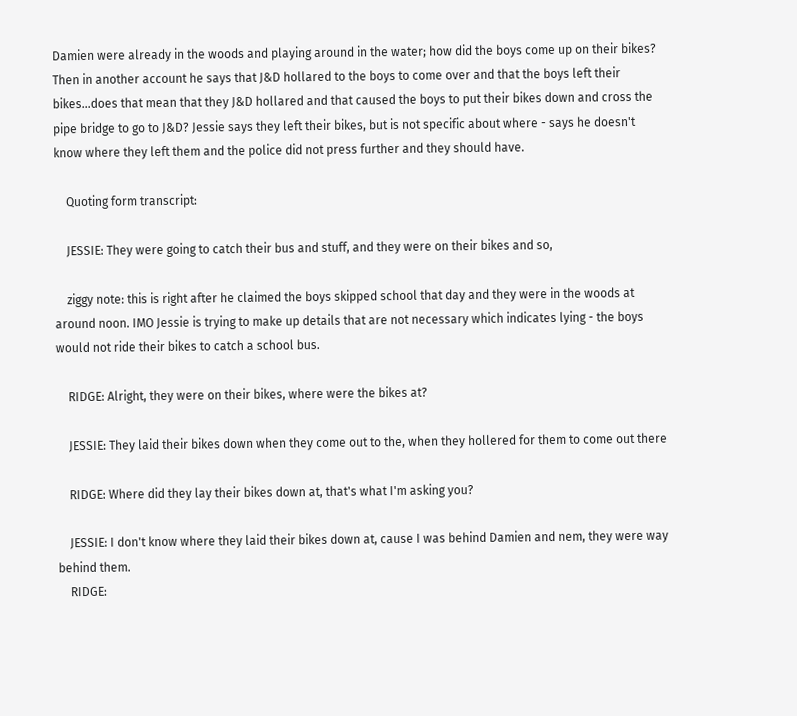Damien were already in the woods and playing around in the water; how did the boys come up on their bikes? Then in another account he says that J&D hollared to the boys to come over and that the boys left their bikes...does that mean that they J&D hollared and that caused the boys to put their bikes down and cross the pipe bridge to go to J&D? Jessie says they left their bikes, but is not specific about where - says he doesn't know where they left them and the police did not press further and they should have.

    Quoting form transcript:

    JESSIE: They were going to catch their bus and stuff, and they were on their bikes and so,

    ziggy note: this is right after he claimed the boys skipped school that day and they were in the woods at around noon. IMO Jessie is trying to make up details that are not necessary which indicates lying - the boys would not ride their bikes to catch a school bus.

    RIDGE: Alright, they were on their bikes, where were the bikes at?

    JESSIE: They laid their bikes down when they come out to the, when they hollered for them to come out there

    RIDGE: Where did they lay their bikes down at, that's what I'm asking you?

    JESSIE: I don't know where they laid their bikes down at, cause I was behind Damien and nem, they were way behind them.
    RIDGE: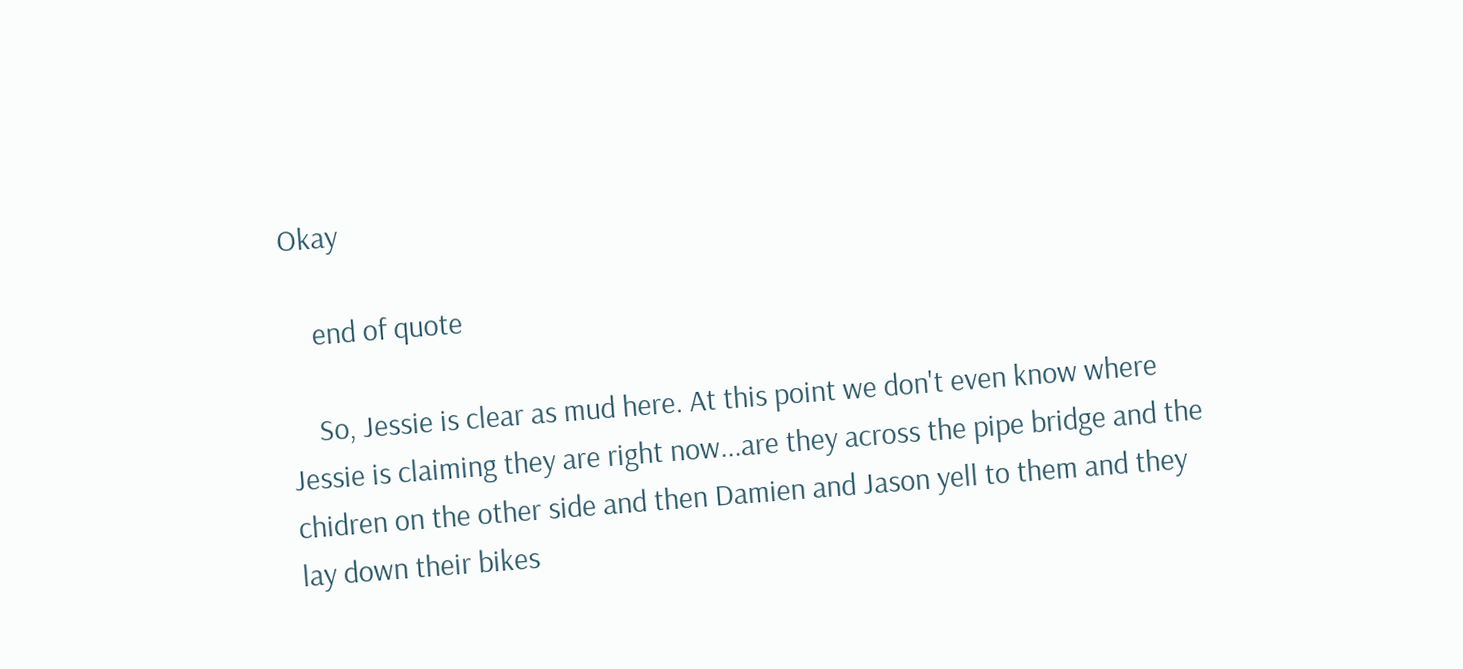Okay

    end of quote

    So, Jessie is clear as mud here. At this point we don't even know where Jessie is claiming they are right now...are they across the pipe bridge and the chidren on the other side and then Damien and Jason yell to them and they lay down their bikes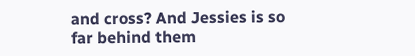and cross? And Jessies is so far behind them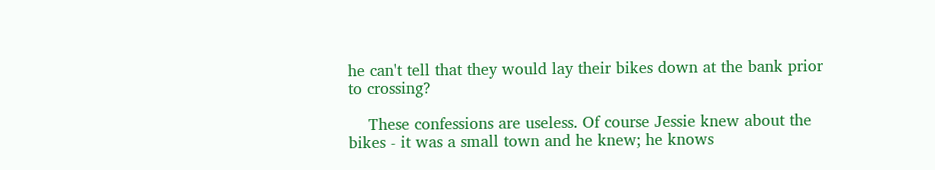he can't tell that they would lay their bikes down at the bank prior to crossing?

    These confessions are useless. Of course Jessie knew about the bikes - it was a small town and he knew; he knows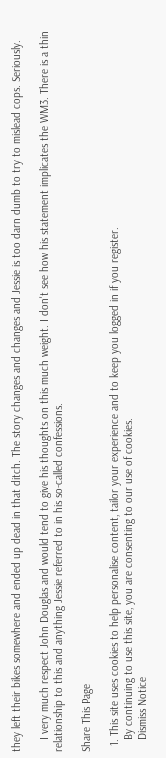they left their bikes somewhere and ended up dead in that ditch. The story changes and changes and Jessie is too darn dumb to try to mislead cops. Seriously.

    I very much respect John Douglas and would tend to give his thoughts on this much weight. I don't see how his statement implicates the WM3. There is a thin relationship to this and anything Jessie referred to in his so-called confessions.

Share This Page

  1. This site uses cookies to help personalise content, tailor your experience and to keep you logged in if you register.
    By continuing to use this site, you are consenting to our use of cookies.
    Dismiss Notice